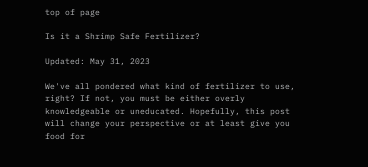top of page

Is it a Shrimp Safe Fertilizer?

Updated: May 31, 2023

We've all pondered what kind of fertilizer to use, right? If not, you must be either overly knowledgeable or uneducated. Hopefully, this post will change your perspective or at least give you food for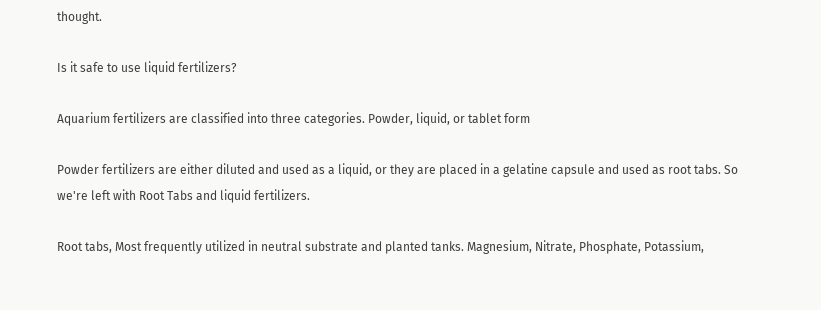thought.

Is it safe to use liquid fertilizers?

Aquarium fertilizers are classified into three categories. Powder, liquid, or tablet form

Powder fertilizers are either diluted and used as a liquid, or they are placed in a gelatine capsule and used as root tabs. So we're left with Root Tabs and liquid fertilizers.

Root tabs, Most frequently utilized in neutral substrate and planted tanks. Magnesium, Nitrate, Phosphate, Potassium,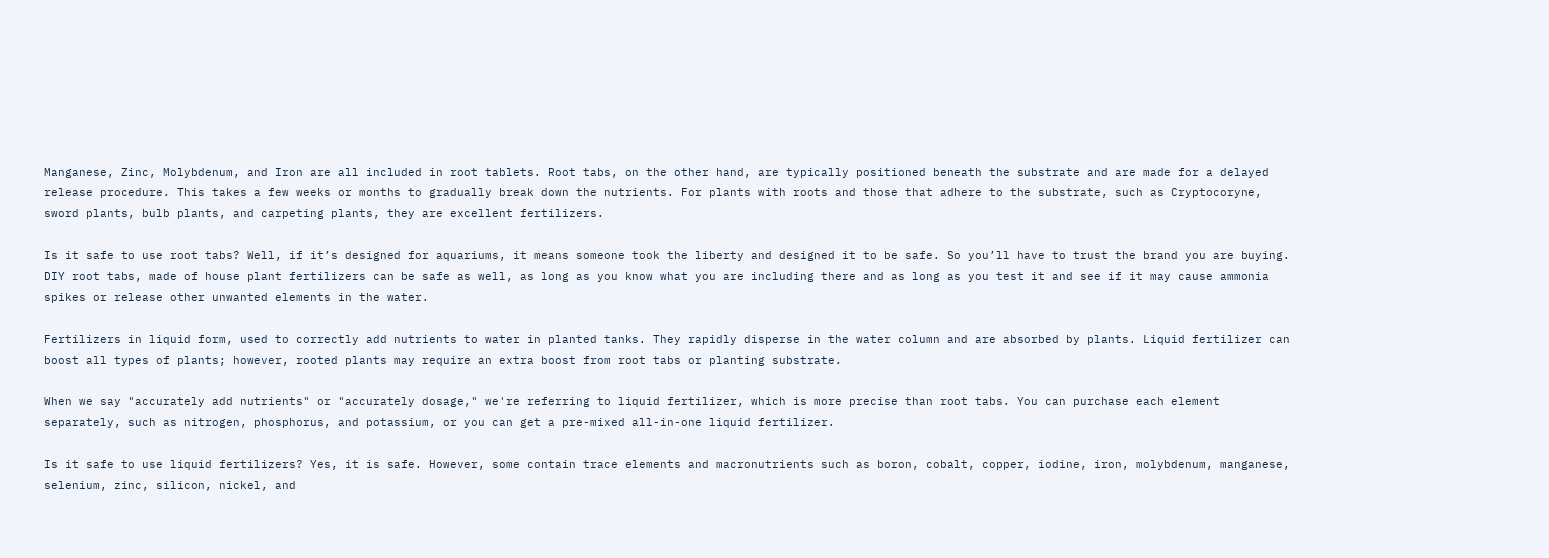Manganese, Zinc, Molybdenum, and Iron are all included in root tablets. Root tabs, on the other hand, are typically positioned beneath the substrate and are made for a delayed release procedure. This takes a few weeks or months to gradually break down the nutrients. For plants with roots and those that adhere to the substrate, such as Cryptocoryne, sword plants, bulb plants, and carpeting plants, they are excellent fertilizers.

Is it safe to use root tabs? Well, if it’s designed for aquariums, it means someone took the liberty and designed it to be safe. So you’ll have to trust the brand you are buying. DIY root tabs, made of house plant fertilizers can be safe as well, as long as you know what you are including there and as long as you test it and see if it may cause ammonia spikes or release other unwanted elements in the water.

Fertilizers in liquid form, used to correctly add nutrients to water in planted tanks. They rapidly disperse in the water column and are absorbed by plants. Liquid fertilizer can boost all types of plants; however, rooted plants may require an extra boost from root tabs or planting substrate.

When we say "accurately add nutrients" or "accurately dosage," we're referring to liquid fertilizer, which is more precise than root tabs. You can purchase each element separately, such as nitrogen, phosphorus, and potassium, or you can get a pre-mixed all-in-one liquid fertilizer.

Is it safe to use liquid fertilizers? Yes, it is safe. However, some contain trace elements and macronutrients such as boron, cobalt, copper, iodine, iron, molybdenum, manganese, selenium, zinc, silicon, nickel, and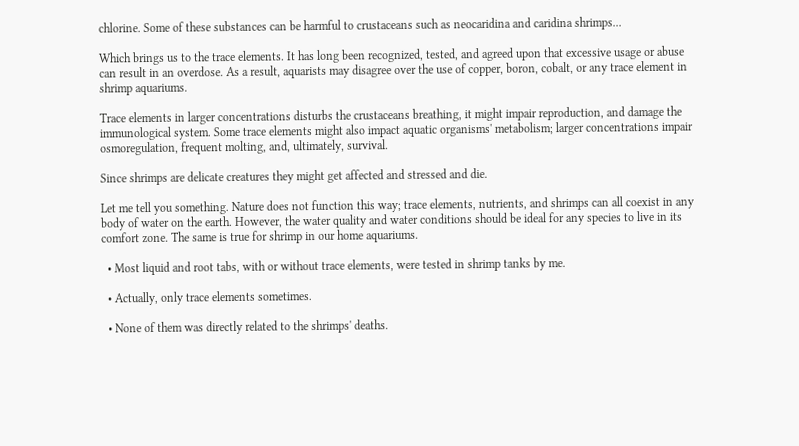chlorine. Some of these substances can be harmful to crustaceans such as neocaridina and caridina shrimps...

Which brings us to the trace elements. It has long been recognized, tested, and agreed upon that excessive usage or abuse can result in an overdose. As a result, aquarists may disagree over the use of copper, boron, cobalt, or any trace element in shrimp aquariums.

Trace elements in larger concentrations disturbs the crustaceans breathing, it might impair reproduction, and damage the immunological system. Some trace elements might also impact aquatic organisms' metabolism; larger concentrations impair osmoregulation, frequent molting, and, ultimately, survival.

Since shrimps are delicate creatures they might get affected and stressed and die.

Let me tell you something. Nature does not function this way; trace elements, nutrients, and shrimps can all coexist in any body of water on the earth. However, the water quality and water conditions should be ideal for any species to live in its comfort zone. The same is true for shrimp in our home aquariums.

  • Most liquid and root tabs, with or without trace elements, were tested in shrimp tanks by me.

  • Actually, only trace elements sometimes.

  • None of them was directly related to the shrimps' deaths.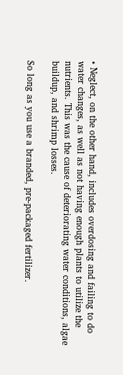• Neglect, on the other hand, includes overdosing and failing to do water changes, as well as not having enough plants to utilize the nutrients. This was the cause of deteriorating water conditions, algae buildup, and shrimp losses.

So long as you use a branded, pre-packaged fertilizer.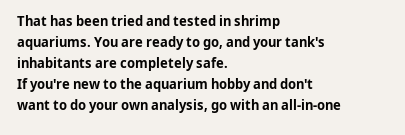That has been tried and tested in shrimp aquariums. You are ready to go, and your tank's inhabitants are completely safe.
If you're new to the aquarium hobby and don't want to do your own analysis, go with an all-in-one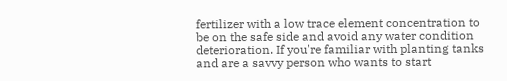fertilizer with a low trace element concentration to be on the safe side and avoid any water condition deterioration. If you're familiar with planting tanks and are a savvy person who wants to start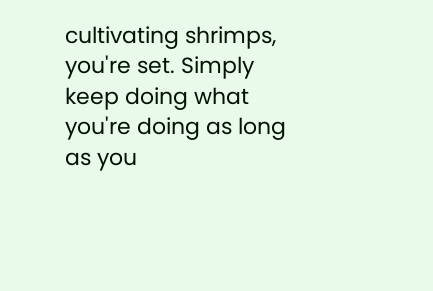cultivating shrimps, you're set. Simply keep doing what you're doing as long as you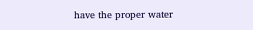have the proper water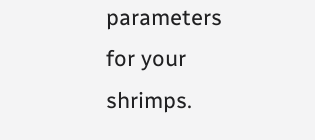parameters for your shrimps.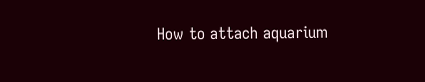How to attach aquarium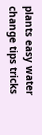plants easy water change tips tricks